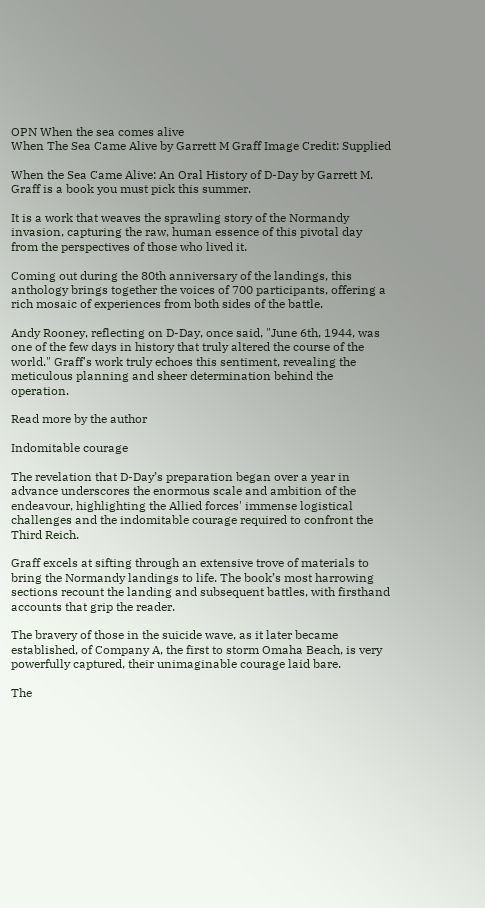OPN When the sea comes alive
When The Sea Came Alive by Garrett M Graff Image Credit: Supplied

When the Sea Came Alive: An Oral History of D-Day by Garrett M. Graff is a book you must pick this summer.

It is a work that weaves the sprawling story of the Normandy invasion, capturing the raw, human essence of this pivotal day from the perspectives of those who lived it.

Coming out during the 80th anniversary of the landings, this anthology brings together the voices of 700 participants, offering a rich mosaic of experiences from both sides of the battle.

Andy Rooney, reflecting on D-Day, once said, "June 6th, 1944, was one of the few days in history that truly altered the course of the world." Graff's work truly echoes this sentiment, revealing the meticulous planning and sheer determination behind the operation.

Read more by the author

Indomitable courage

The revelation that D-Day’s preparation began over a year in advance underscores the enormous scale and ambition of the endeavour, highlighting the Allied forces' immense logistical challenges and the indomitable courage required to confront the Third Reich.

Graff excels at sifting through an extensive trove of materials to bring the Normandy landings to life. The book’s most harrowing sections recount the landing and subsequent battles, with firsthand accounts that grip the reader.

The bravery of those in the suicide wave, as it later became established, of Company A, the first to storm Omaha Beach, is very powerfully captured, their unimaginable courage laid bare.

The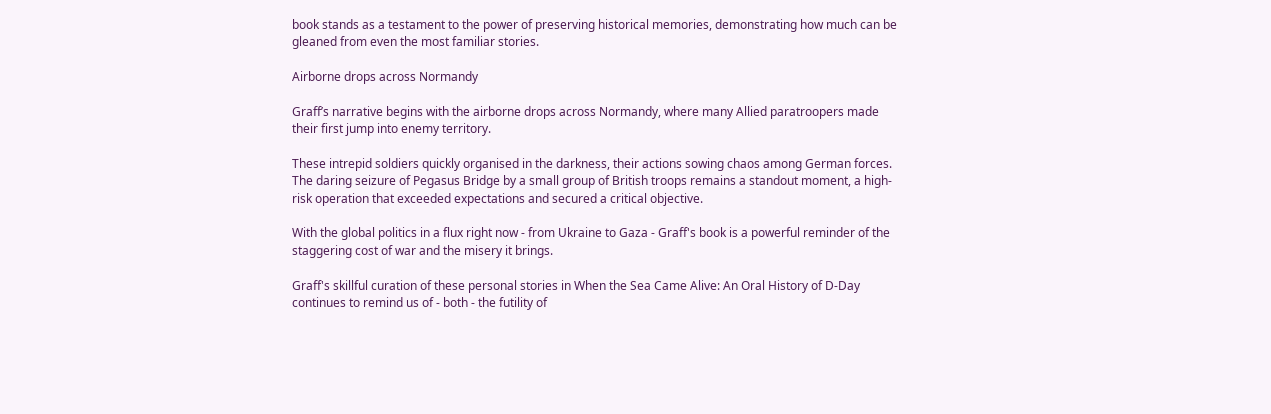book stands as a testament to the power of preserving historical memories, demonstrating how much can be gleaned from even the most familiar stories.

Airborne drops across Normandy

Graff’s narrative begins with the airborne drops across Normandy, where many Allied paratroopers made their first jump into enemy territory.

These intrepid soldiers quickly organised in the darkness, their actions sowing chaos among German forces. The daring seizure of Pegasus Bridge by a small group of British troops remains a standout moment, a high-risk operation that exceeded expectations and secured a critical objective.

With the global politics in a flux right now - from Ukraine to Gaza - Graff's book is a powerful reminder of the staggering cost of war and the misery it brings.

Graff's skillful curation of these personal stories in When the Sea Came Alive: An Oral History of D-Day continues to remind us of - both - the futility of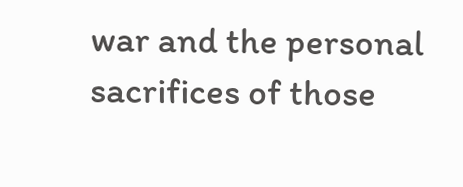war and the personal sacrifices of those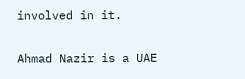involved in it.

Ahmad Nazir is a UAE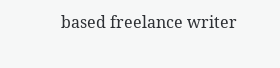based freelance writer